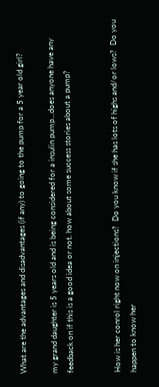What are the advantages and disadvantages (if any) to going to the pump for a 5 year old girl?

my grand daughter is 5 years old and is being considered for a insulin pump...does anyone have any feedback on if this is a good idea or not. how about some success stories about a pump?


How is her conrol right now on injections?  Do you know if she has lots of highs and/or lows?  Do you happen to know her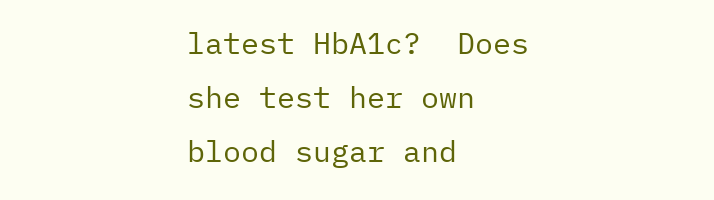latest HbA1c?  Does she test her own blood sugar and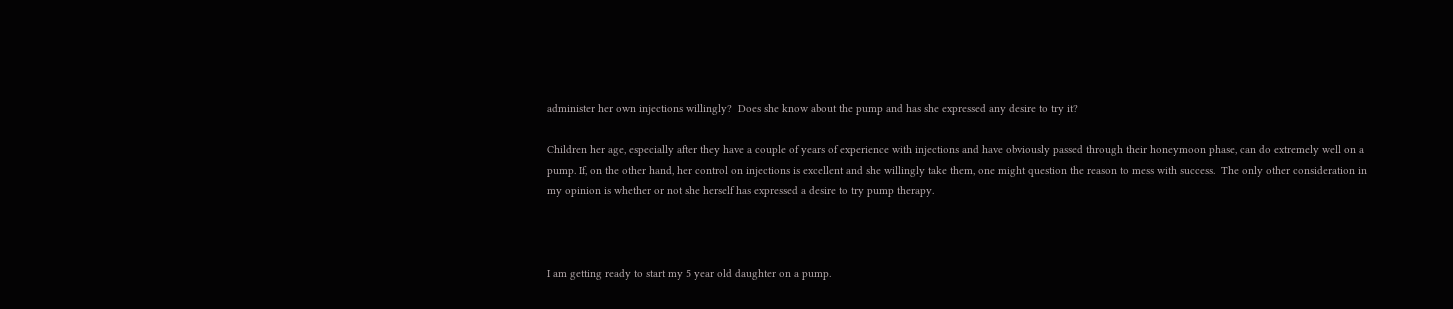administer her own injections willingly?  Does she know about the pump and has she expressed any desire to try it?

Children her age, especially after they have a couple of years of experience with injections and have obviously passed through their honeymoon phase, can do extremely well on a pump. If, on the other hand, her control on injections is excellent and she willingly take them, one might question the reason to mess with success.  The only other consideration in my opinion is whether or not she herself has expressed a desire to try pump therapy.



I am getting ready to start my 5 year old daughter on a pump.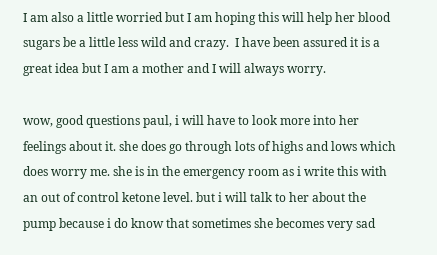I am also a little worried but I am hoping this will help her blood sugars be a little less wild and crazy.  I have been assured it is a great idea but I am a mother and I will always worry.

wow, good questions paul, i will have to look more into her feelings about it. she does go through lots of highs and lows which does worry me. she is in the emergency room as i write this with an out of control ketone level. but i will talk to her about the pump because i do know that sometimes she becomes very sad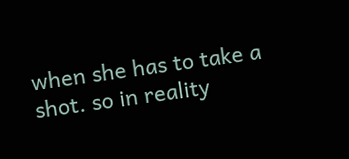when she has to take a shot. so in reality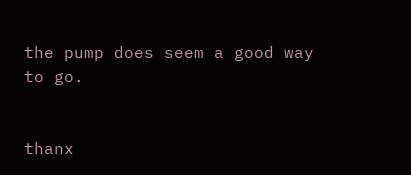the pump does seem a good way to go.


thanx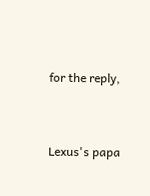for the reply,


Lexus's papa